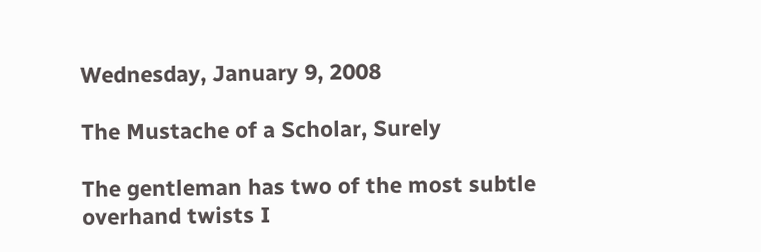Wednesday, January 9, 2008

The Mustache of a Scholar, Surely

The gentleman has two of the most subtle overhand twists I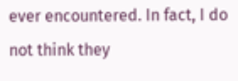ever encountered. In fact, I do not think they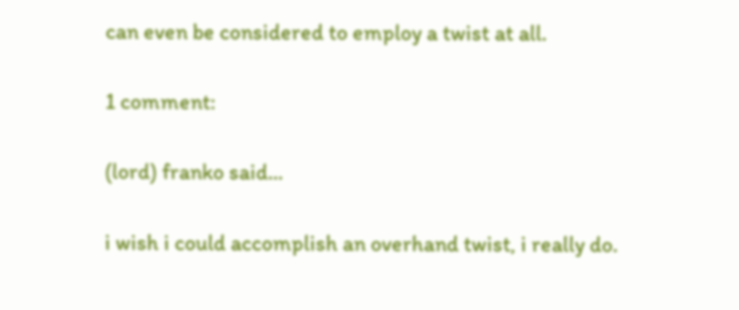can even be considered to employ a twist at all.

1 comment:

(lord) franko said...

i wish i could accomplish an overhand twist, i really do.